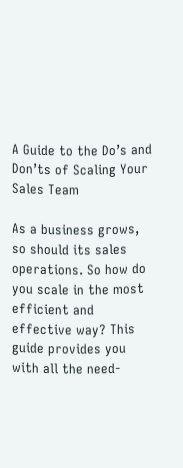A Guide to the Do’s and Don’ts of Scaling Your Sales Team

As a business grows, so should its sales operations. So how do you scale in the most efficient and effective way? This guide provides you with all the need-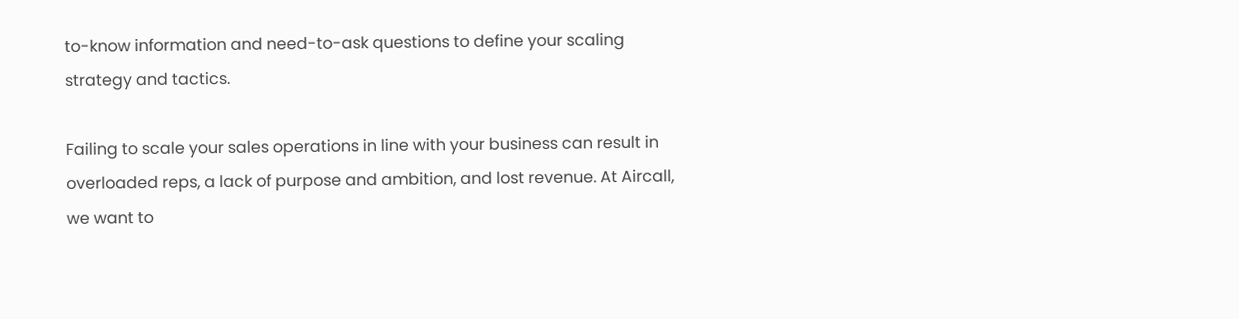to-know information and need-to-ask questions to define your scaling strategy and tactics.

Failing to scale your sales operations in line with your business can result in overloaded reps, a lack of purpose and ambition, and lost revenue. At Aircall, we want to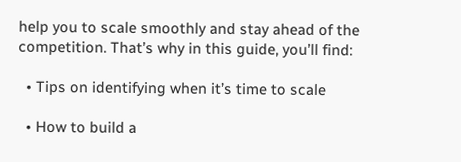help you to scale smoothly and stay ahead of the competition. That’s why in this guide, you’ll find:

  • Tips on identifying when it’s time to scale

  • How to build a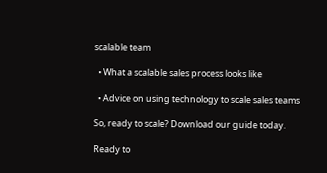scalable team

  • What a scalable sales process looks like

  • Advice on using technology to scale sales teams

So, ready to scale? Download our guide today.

Ready to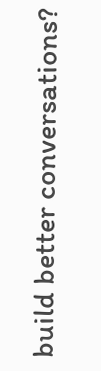build better conversations?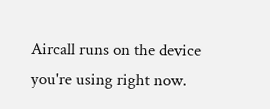Aircall runs on the device you're using right now.